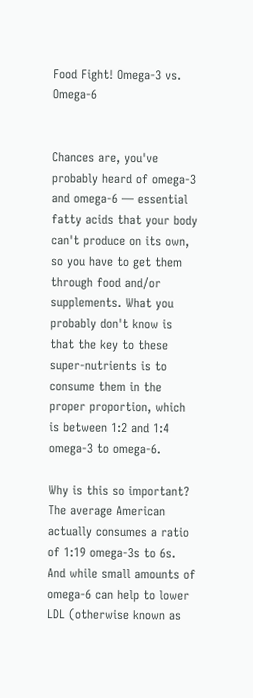Food Fight! Omega-3 vs. Omega-6


Chances are, you've probably heard of omega-3 and omega-6 — essential fatty acids that your body can't produce on its own, so you have to get them through food and/or supplements. What you probably don't know is that the key to these super-nutrients is to consume them in the proper proportion, which is between 1:2 and 1:4 omega-3 to omega-6.

Why is this so important? The average American actually consumes a ratio of 1:19 omega-3s to 6s. And while small amounts of omega-6 can help to lower LDL (otherwise known as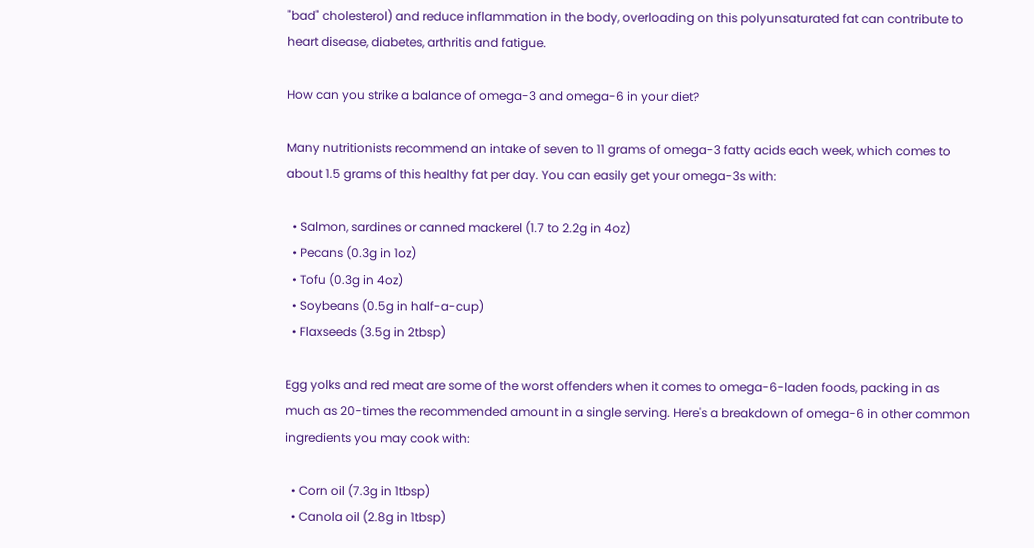"bad" cholesterol) and reduce inflammation in the body, overloading on this polyunsaturated fat can contribute to heart disease, diabetes, arthritis and fatigue.

How can you strike a balance of omega-3 and omega-6 in your diet?

Many nutritionists recommend an intake of seven to 11 grams of omega-3 fatty acids each week, which comes to about 1.5 grams of this healthy fat per day. You can easily get your omega-3s with:

  • Salmon, sardines or canned mackerel (1.7 to 2.2g in 4oz)
  • Pecans (0.3g in 1oz)
  • Tofu (0.3g in 4oz)
  • Soybeans (0.5g in half-a-cup)
  • Flaxseeds (3.5g in 2tbsp)

Egg yolks and red meat are some of the worst offenders when it comes to omega-6-laden foods, packing in as much as 20-times the recommended amount in a single serving. Here's a breakdown of omega-6 in other common ingredients you may cook with:

  • Corn oil (7.3g in 1tbsp)
  • Canola oil (2.8g in 1tbsp)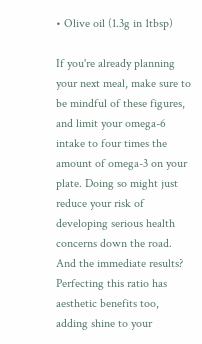• Olive oil (1.3g in 1tbsp)

If you're already planning your next meal, make sure to be mindful of these figures, and limit your omega-6 intake to four times the amount of omega-3 on your plate. Doing so might just reduce your risk of developing serious health concerns down the road. And the immediate results? Perfecting this ratio has aesthetic benefits too, adding shine to your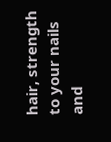hair, strength to your nails and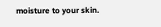moisture to your skin.